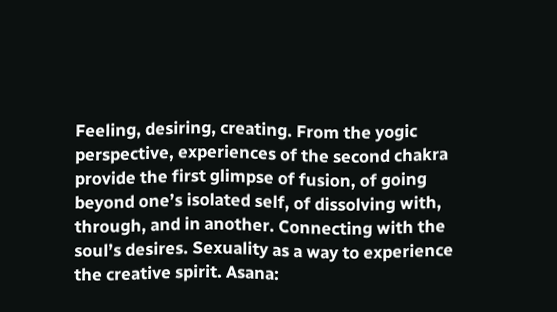Feeling, desiring, creating. From the yogic perspective, experiences of the second chakra provide the first glimpse of fusion, of going beyond one’s isolated self, of dissolving with, through, and in another. Connecting with the soul’s desires. Sexuality as a way to experience the creative spirit. Asana: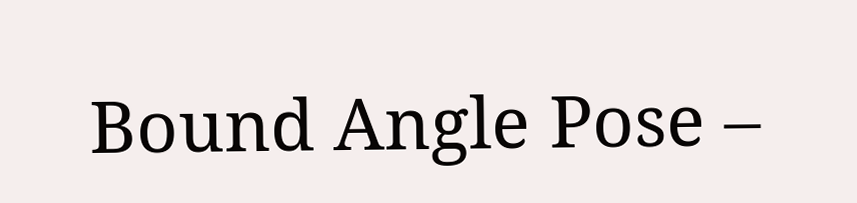Bound Angle Pose –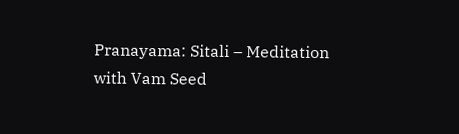Pranayama: Sitali – Meditation with Vam Seed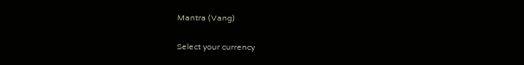Mantra (Vang)

Select your currency